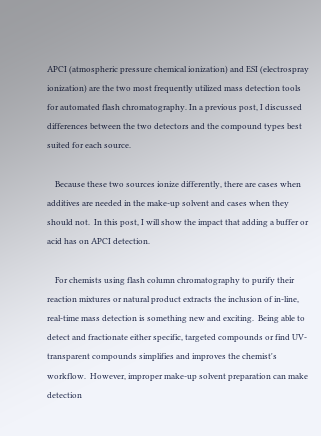APCI (atmospheric pressure chemical ionization) and ESI (electrospray ionization) are the two most frequently utilized mass detection tools for automated flash chromatography. In a previous post, I discussed differences between the two detectors and the compound types best suited for each source.

    Because these two sources ionize differently, there are cases when additives are needed in the make-up solvent and cases when they should not.  In this post, I will show the impact that adding a buffer or acid has on APCI detection.

    For chemists using flash column chromatography to purify their reaction mixtures or natural product extracts the inclusion of in-line, real-time mass detection is something new and exciting.  Being able to detect and fractionate either specific, targeted compounds or find UV-transparent compounds simplifies and improves the chemist's workflow.  However, improper make-up solvent preparation can make detection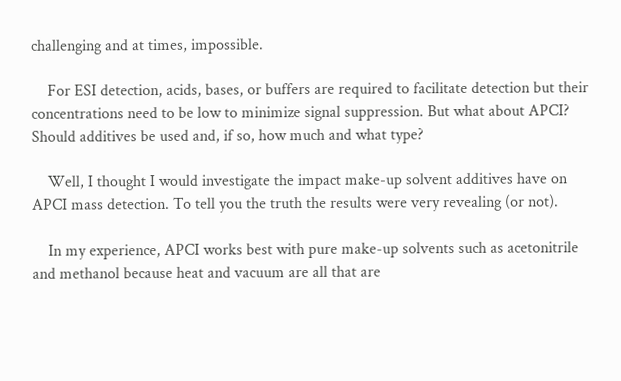challenging and at times, impossible.

    For ESI detection, acids, bases, or buffers are required to facilitate detection but their concentrations need to be low to minimize signal suppression. But what about APCI?  Should additives be used and, if so, how much and what type?

    Well, I thought I would investigate the impact make-up solvent additives have on APCI mass detection. To tell you the truth the results were very revealing (or not).

    In my experience, APCI works best with pure make-up solvents such as acetonitrile and methanol because heat and vacuum are all that are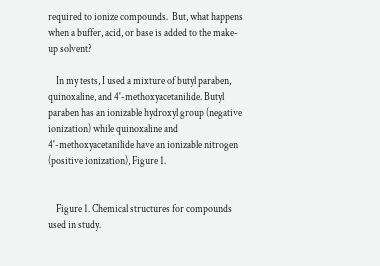required to ionize compounds.  But, what happens when a buffer, acid, or base is added to the make-up solvent?

    In my tests, I used a mixture of butyl paraben, quinoxaline, and 4'-methoxyacetanilide. Butyl paraben has an ionizable hydroxyl group (negative ionization) while quinoxaline and 4'-methoxyacetanilide have an ionizable nitrogen (positive ionization), Figure 1.


    Figure 1. Chemical structures for compounds used in study.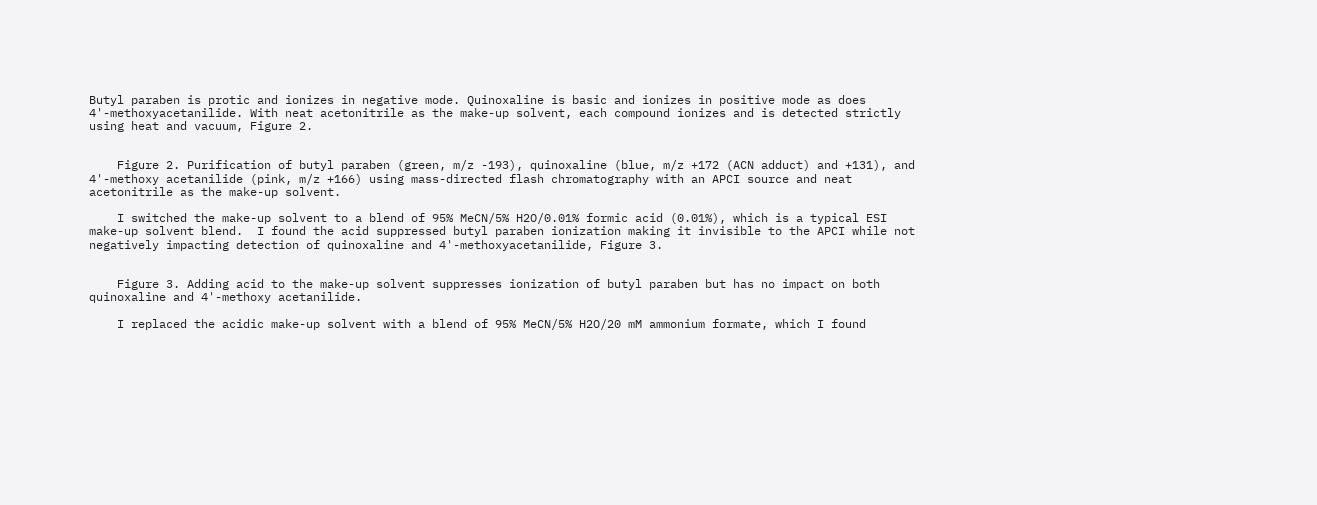Butyl paraben is protic and ionizes in negative mode. Quinoxaline is basic and ionizes in positive mode as does 4'-methoxyacetanilide. With neat acetonitrile as the make-up solvent, each compound ionizes and is detected strictly using heat and vacuum, Figure 2.


    Figure 2. Purification of butyl paraben (green, m/z -193), quinoxaline (blue, m/z +172 (ACN adduct) and +131), and 4'-methoxy acetanilide (pink, m/z +166) using mass-directed flash chromatography with an APCI source and neat acetonitrile as the make-up solvent.

    I switched the make-up solvent to a blend of 95% MeCN/5% H2O/0.01% formic acid (0.01%), which is a typical ESI make-up solvent blend.  I found the acid suppressed butyl paraben ionization making it invisible to the APCI while not negatively impacting detection of quinoxaline and 4'-methoxyacetanilide, Figure 3.


    Figure 3. Adding acid to the make-up solvent suppresses ionization of butyl paraben but has no impact on both quinoxaline and 4'-methoxy acetanilide.

    I replaced the acidic make-up solvent with a blend of 95% MeCN/5% H2O/20 mM ammonium formate, which I found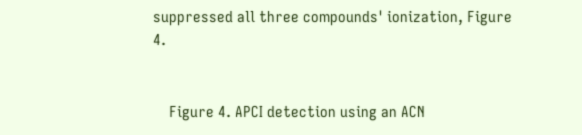suppressed all three compounds' ionization, Figure 4.


    Figure 4. APCI detection using an ACN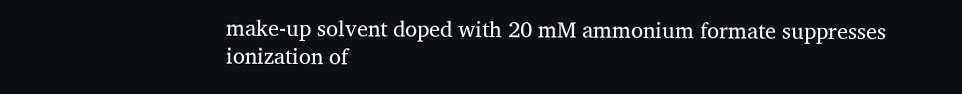make-up solvent doped with 20 mM ammonium formate suppresses ionization of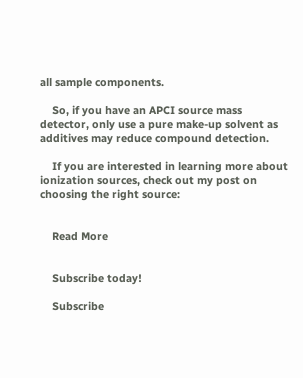all sample components.

    So, if you have an APCI source mass detector, only use a pure make-up solvent as additives may reduce compound detection.

    If you are interested in learning more about ionization sources, check out my post on choosing the right source:


    Read More


    Subscribe today!

    Subscribe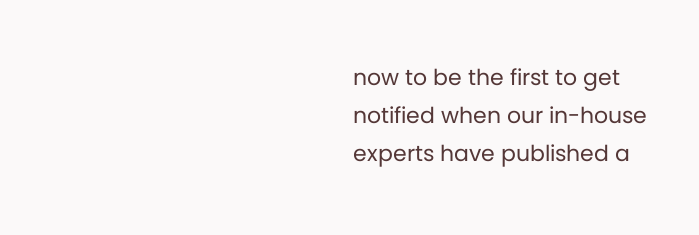now to be the first to get notified when our in-house experts have published a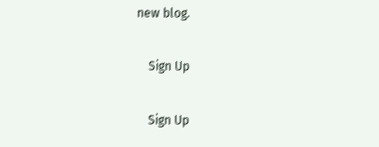new blog.

    Sign Up

    Sign Up